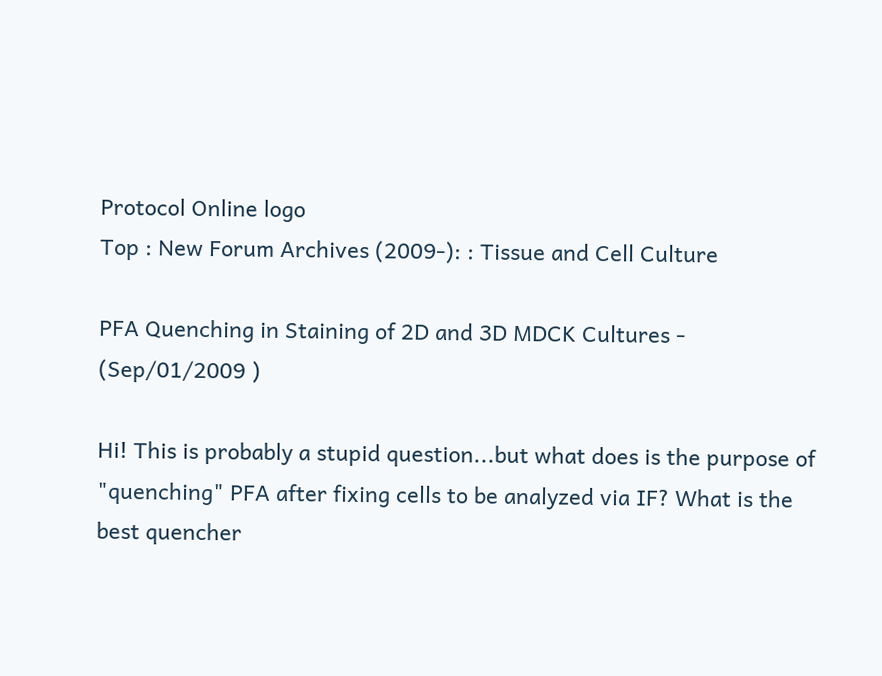Protocol Online logo
Top : New Forum Archives (2009-): : Tissue and Cell Culture

PFA Quenching in Staining of 2D and 3D MDCK Cultures - (Sep/01/2009 )

Hi! This is probably a stupid question...but what does is the purpose of "quenching" PFA after fixing cells to be analyzed via IF? What is the best quencher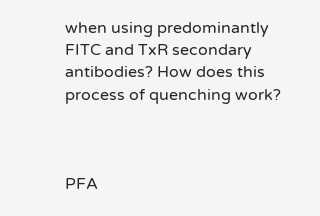when using predominantly FITC and TxR secondary antibodies? How does this process of quenching work?



PFA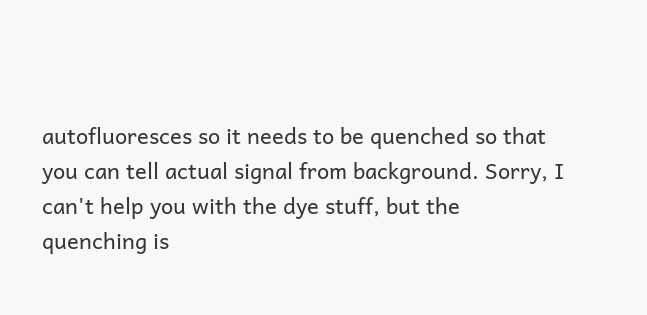autofluoresces so it needs to be quenched so that you can tell actual signal from background. Sorry, I can't help you with the dye stuff, but the quenching is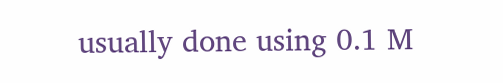usually done using 0.1 M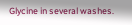Glycine in several washes.